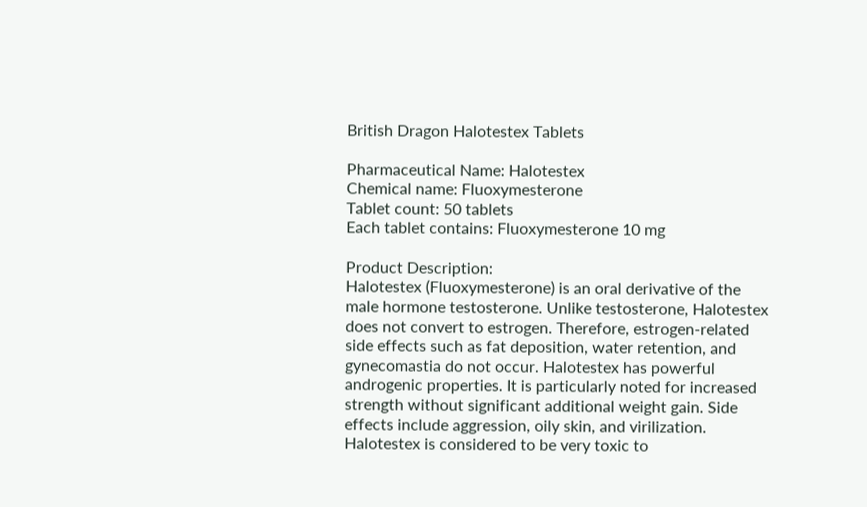British Dragon Halotestex Tablets

Pharmaceutical Name: Halotestex
Chemical name: Fluoxymesterone
Tablet count: 50 tablets
Each tablet contains: Fluoxymesterone 10 mg

Product Description:
Halotestex (Fluoxymesterone) is an oral derivative of the male hormone testosterone. Unlike testosterone, Halotestex does not convert to estrogen. Therefore, estrogen-related side effects such as fat deposition, water retention, and gynecomastia do not occur. Halotestex has powerful androgenic properties. It is particularly noted for increased strength without significant additional weight gain. Side effects include aggression, oily skin, and virilization. Halotestex is considered to be very toxic to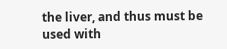the liver, and thus must be used with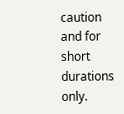caution and for short durations only.